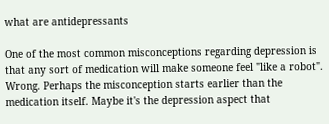what are antidepressants

One of the most common misconceptions regarding depression is that any sort of medication will make someone feel "like a robot". Wrong. Perhaps the misconception starts earlier than the medication itself. Maybe it's the depression aspect that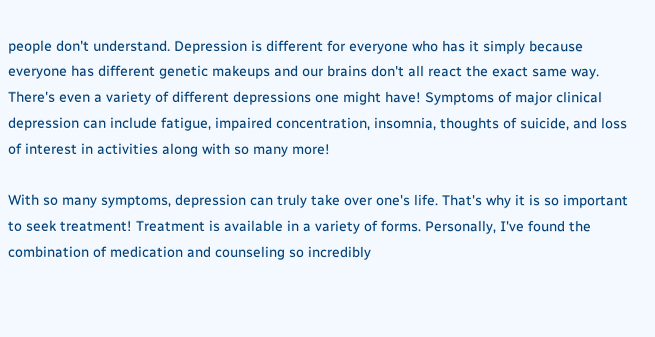people don't understand. Depression is different for everyone who has it simply because everyone has different genetic makeups and our brains don't all react the exact same way. There's even a variety of different depressions one might have! Symptoms of major clinical depression can include fatigue, impaired concentration, insomnia, thoughts of suicide, and loss of interest in activities along with so many more!

With so many symptoms, depression can truly take over one's life. That's why it is so important to seek treatment! Treatment is available in a variety of forms. Personally, I've found the combination of medication and counseling so incredibly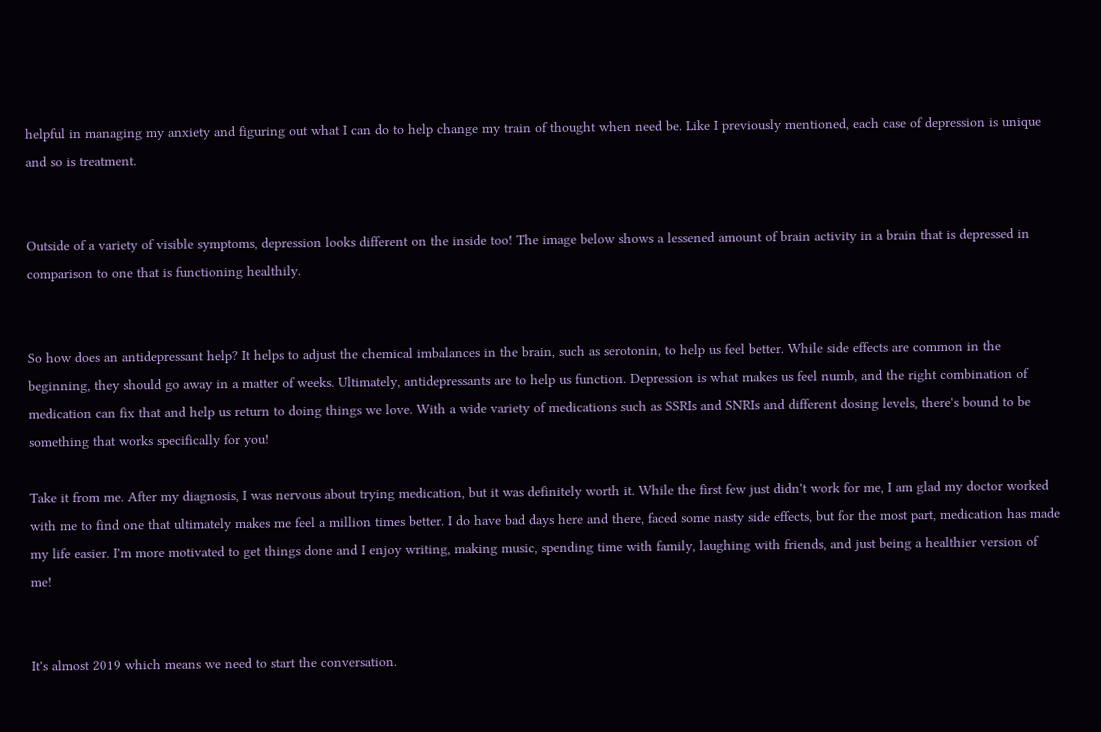helpful in managing my anxiety and figuring out what I can do to help change my train of thought when need be. Like I previously mentioned, each case of depression is unique and so is treatment.


Outside of a variety of visible symptoms, depression looks different on the inside too! The image below shows a lessened amount of brain activity in a brain that is depressed in comparison to one that is functioning healthily.


So how does an antidepressant help? It helps to adjust the chemical imbalances in the brain, such as serotonin, to help us feel better. While side effects are common in the beginning, they should go away in a matter of weeks. Ultimately, antidepressants are to help us function. Depression is what makes us feel numb, and the right combination of medication can fix that and help us return to doing things we love. With a wide variety of medications such as SSRIs and SNRIs and different dosing levels, there's bound to be something that works specifically for you!

Take it from me. After my diagnosis, I was nervous about trying medication, but it was definitely worth it. While the first few just didn't work for me, I am glad my doctor worked with me to find one that ultimately makes me feel a million times better. I do have bad days here and there, faced some nasty side effects, but for the most part, medication has made my life easier. I'm more motivated to get things done and I enjoy writing, making music, spending time with family, laughing with friends, and just being a healthier version of me!


It's almost 2019 which means we need to start the conversation.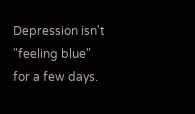Depression isn't "feeling blue" for a few days.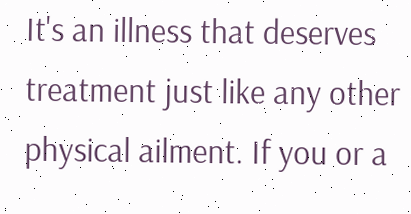It's an illness that deserves treatment just like any other physical ailment. If you or a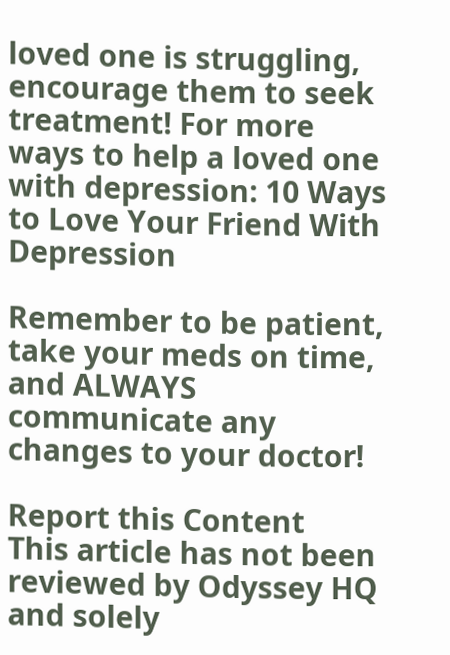loved one is struggling, encourage them to seek treatment! For more ways to help a loved one with depression: 10 Ways to Love Your Friend With Depression

Remember to be patient, take your meds on time, and ALWAYS communicate any changes to your doctor!

Report this Content
This article has not been reviewed by Odyssey HQ and solely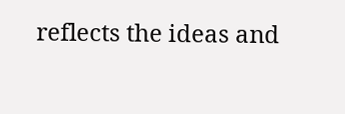reflects the ideas and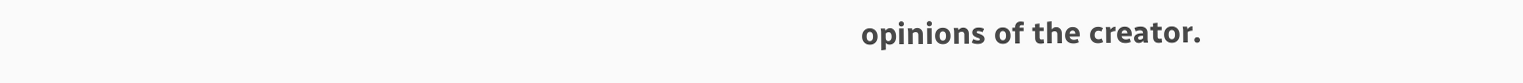opinions of the creator.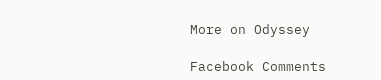More on Odyssey

Facebook Comments